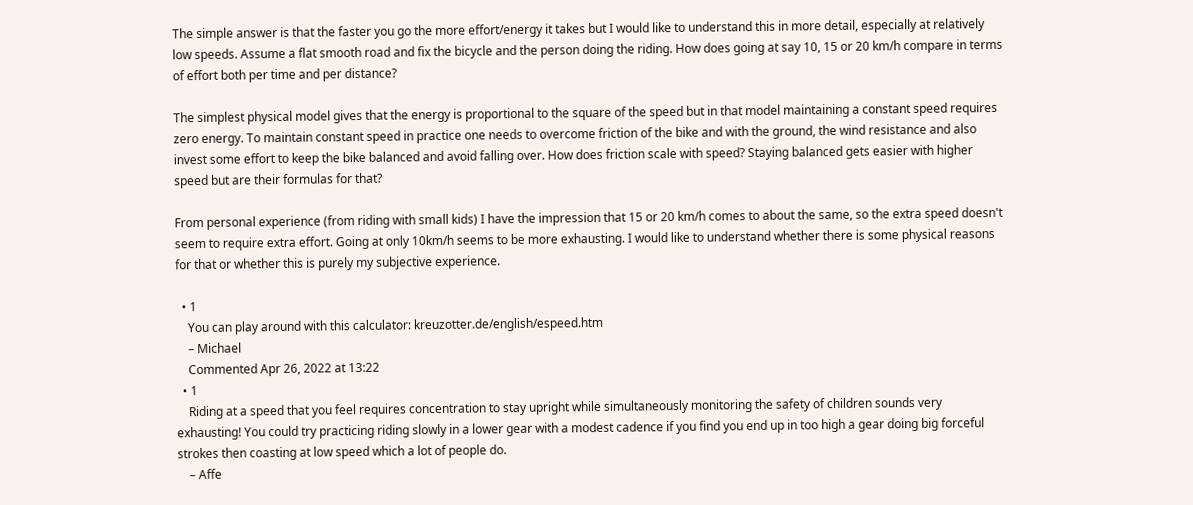The simple answer is that the faster you go the more effort/energy it takes but I would like to understand this in more detail, especially at relatively low speeds. Assume a flat smooth road and fix the bicycle and the person doing the riding. How does going at say 10, 15 or 20 km/h compare in terms of effort both per time and per distance?

The simplest physical model gives that the energy is proportional to the square of the speed but in that model maintaining a constant speed requires zero energy. To maintain constant speed in practice one needs to overcome friction of the bike and with the ground, the wind resistance and also invest some effort to keep the bike balanced and avoid falling over. How does friction scale with speed? Staying balanced gets easier with higher speed but are their formulas for that?

From personal experience (from riding with small kids) I have the impression that 15 or 20 km/h comes to about the same, so the extra speed doesn't seem to require extra effort. Going at only 10km/h seems to be more exhausting. I would like to understand whether there is some physical reasons for that or whether this is purely my subjective experience.

  • 1
    You can play around with this calculator: kreuzotter.de/english/espeed.htm
    – Michael
    Commented Apr 26, 2022 at 13:22
  • 1
    Riding at a speed that you feel requires concentration to stay upright while simultaneously monitoring the safety of children sounds very exhausting! You could try practicing riding slowly in a lower gear with a modest cadence if you find you end up in too high a gear doing big forceful strokes then coasting at low speed which a lot of people do.
    – Affe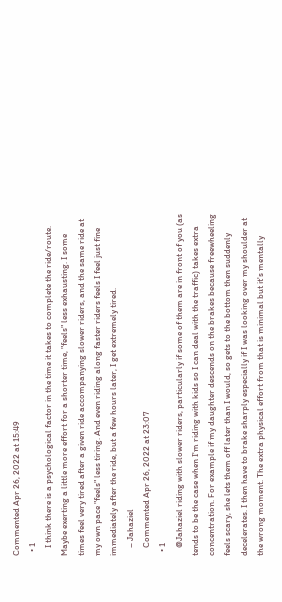Commented Apr 26, 2022 at 15:49
  • 1
    I think there is a psychological factor in the time it takes to complete the ride/route. Maybe exerting a little more effort for a shorter time, "feels" less exhausting. I some times feel very tired after a given ride accompanying slower riders, and the same ride at my own pace "feels" less tiring. And even riding along faster riders feels I feel just fine immediately after the ride, but a few hours later, I get extremely tired.
    – Jahaziel
    Commented Apr 26, 2022 at 23:07
  • 1
    @Jahaziel riding with slower riders, particularly if some of them are in front of you (as tends to be the case when I'm riding with kids so I can deal with the traffic) takes extra concentration. For example if my daughter descends on the brakes because freewheeling feels scary, she lets them off later than I would, so gets to the bottom then suddenly decelerates. I then have to brake sharply especially if I was looking over my shoulder at the wrong moment. The extra physical effort from that is minimal but it's mentally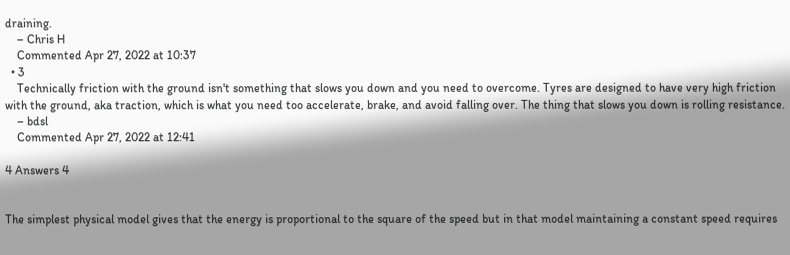draining.
    – Chris H
    Commented Apr 27, 2022 at 10:37
  • 3
    Technically friction with the ground isn't something that slows you down and you need to overcome. Tyres are designed to have very high friction with the ground, aka traction, which is what you need too accelerate, brake, and avoid falling over. The thing that slows you down is rolling resistance.
    – bdsl
    Commented Apr 27, 2022 at 12:41

4 Answers 4


The simplest physical model gives that the energy is proportional to the square of the speed but in that model maintaining a constant speed requires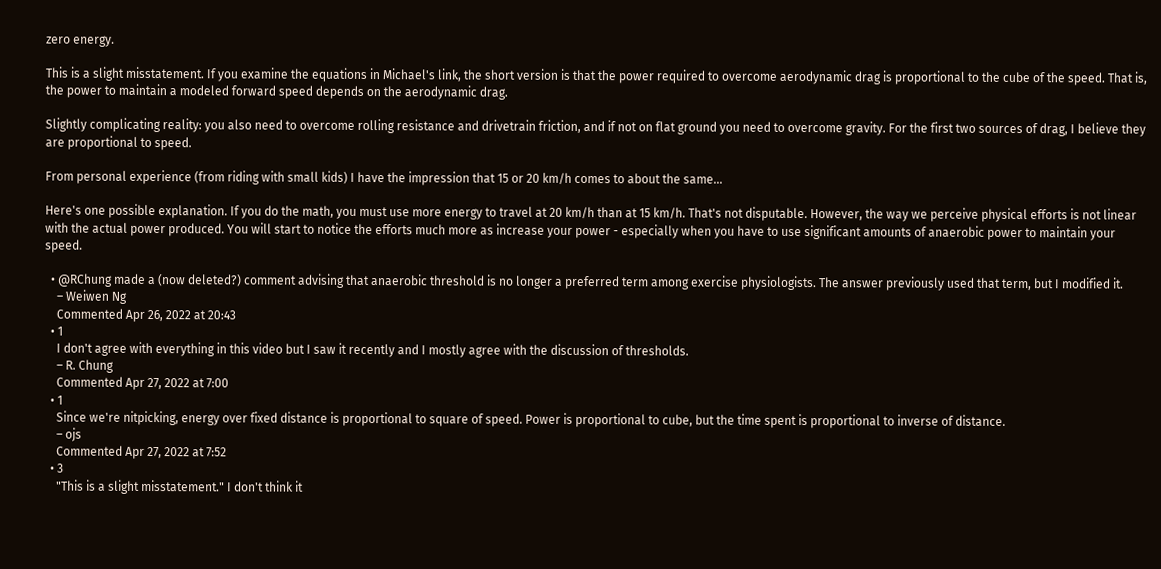zero energy.

This is a slight misstatement. If you examine the equations in Michael's link, the short version is that the power required to overcome aerodynamic drag is proportional to the cube of the speed. That is, the power to maintain a modeled forward speed depends on the aerodynamic drag.

Slightly complicating reality: you also need to overcome rolling resistance and drivetrain friction, and if not on flat ground you need to overcome gravity. For the first two sources of drag, I believe they are proportional to speed.

From personal experience (from riding with small kids) I have the impression that 15 or 20 km/h comes to about the same...

Here's one possible explanation. If you do the math, you must use more energy to travel at 20 km/h than at 15 km/h. That's not disputable. However, the way we perceive physical efforts is not linear with the actual power produced. You will start to notice the efforts much more as increase your power - especially when you have to use significant amounts of anaerobic power to maintain your speed.

  • @RChung made a (now deleted?) comment advising that anaerobic threshold is no longer a preferred term among exercise physiologists. The answer previously used that term, but I modified it.
    – Weiwen Ng
    Commented Apr 26, 2022 at 20:43
  • 1
    I don't agree with everything in this video but I saw it recently and I mostly agree with the discussion of thresholds.
    – R. Chung
    Commented Apr 27, 2022 at 7:00
  • 1
    Since we're nitpicking, energy over fixed distance is proportional to square of speed. Power is proportional to cube, but the time spent is proportional to inverse of distance.
    – ojs
    Commented Apr 27, 2022 at 7:52
  • 3
    "This is a slight misstatement." I don't think it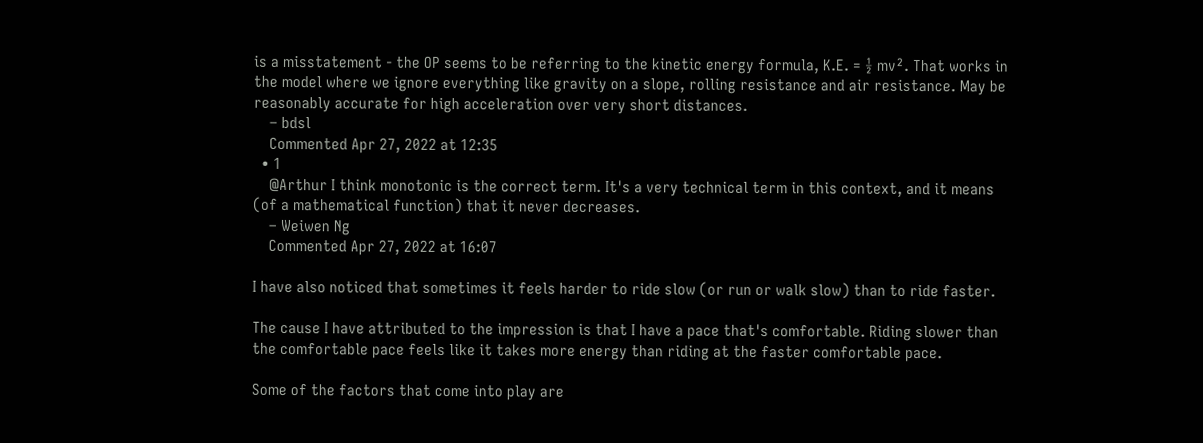is a misstatement - the OP seems to be referring to the kinetic energy formula, K.E. = ½ mv². That works in the model where we ignore everything like gravity on a slope, rolling resistance and air resistance. May be reasonably accurate for high acceleration over very short distances.
    – bdsl
    Commented Apr 27, 2022 at 12:35
  • 1
    @Arthur I think monotonic is the correct term. It's a very technical term in this context, and it means (of a mathematical function) that it never decreases.
    – Weiwen Ng
    Commented Apr 27, 2022 at 16:07

I have also noticed that sometimes it feels harder to ride slow (or run or walk slow) than to ride faster.

The cause I have attributed to the impression is that I have a pace that's comfortable. Riding slower than the comfortable pace feels like it takes more energy than riding at the faster comfortable pace.

Some of the factors that come into play are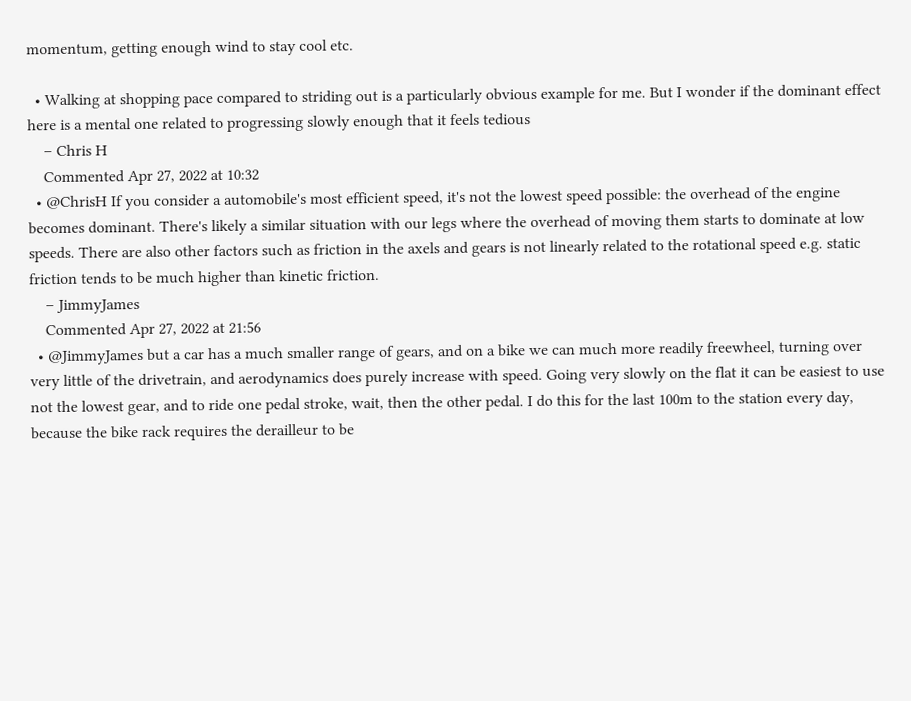momentum, getting enough wind to stay cool etc.

  • Walking at shopping pace compared to striding out is a particularly obvious example for me. But I wonder if the dominant effect here is a mental one related to progressing slowly enough that it feels tedious
    – Chris H
    Commented Apr 27, 2022 at 10:32
  • @ChrisH If you consider a automobile's most efficient speed, it's not the lowest speed possible: the overhead of the engine becomes dominant. There's likely a similar situation with our legs where the overhead of moving them starts to dominate at low speeds. There are also other factors such as friction in the axels and gears is not linearly related to the rotational speed e.g. static friction tends to be much higher than kinetic friction.
    – JimmyJames
    Commented Apr 27, 2022 at 21:56
  • @JimmyJames but a car has a much smaller range of gears, and on a bike we can much more readily freewheel, turning over very little of the drivetrain, and aerodynamics does purely increase with speed. Going very slowly on the flat it can be easiest to use not the lowest gear, and to ride one pedal stroke, wait, then the other pedal. I do this for the last 100m to the station every day, because the bike rack requires the derailleur to be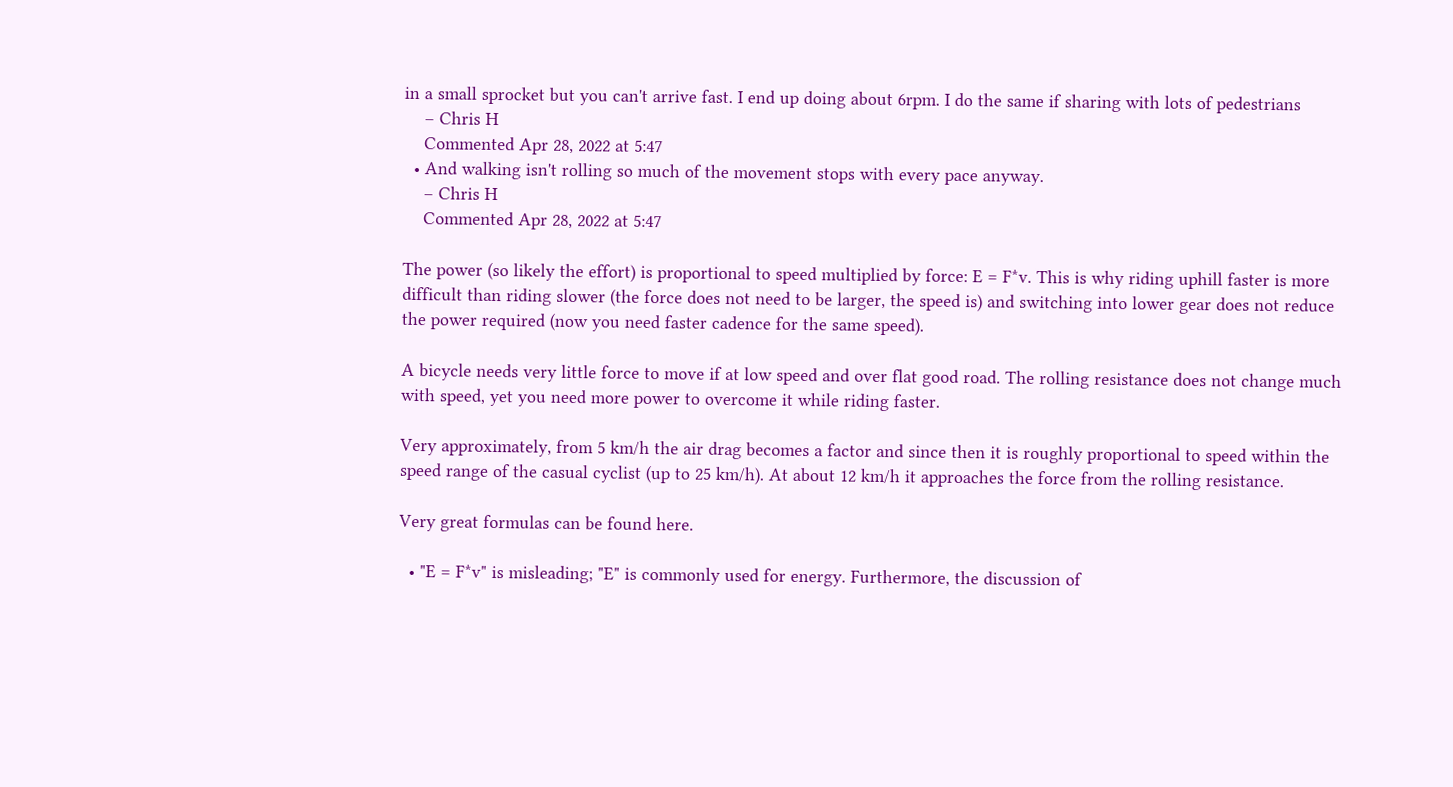in a small sprocket but you can't arrive fast. I end up doing about 6rpm. I do the same if sharing with lots of pedestrians
    – Chris H
    Commented Apr 28, 2022 at 5:47
  • And walking isn't rolling so much of the movement stops with every pace anyway.
    – Chris H
    Commented Apr 28, 2022 at 5:47

The power (so likely the effort) is proportional to speed multiplied by force: E = F*v. This is why riding uphill faster is more difficult than riding slower (the force does not need to be larger, the speed is) and switching into lower gear does not reduce the power required (now you need faster cadence for the same speed).

A bicycle needs very little force to move if at low speed and over flat good road. The rolling resistance does not change much with speed, yet you need more power to overcome it while riding faster.

Very approximately, from 5 km/h the air drag becomes a factor and since then it is roughly proportional to speed within the speed range of the casual cyclist (up to 25 km/h). At about 12 km/h it approaches the force from the rolling resistance.

Very great formulas can be found here.

  • "E = F*v" is misleading; "E" is commonly used for energy. Furthermore, the discussion of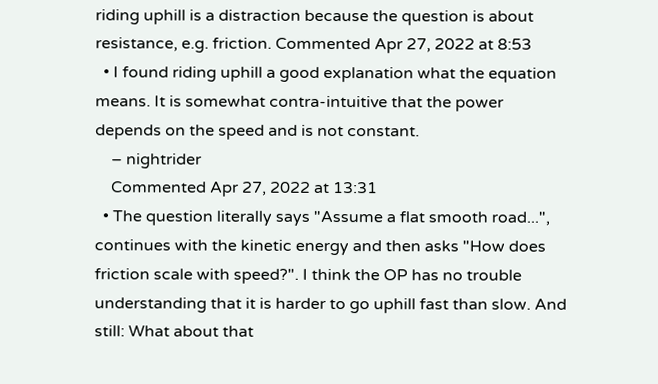riding uphill is a distraction because the question is about resistance, e.g. friction. Commented Apr 27, 2022 at 8:53
  • I found riding uphill a good explanation what the equation means. It is somewhat contra-intuitive that the power depends on the speed and is not constant.
    – nightrider
    Commented Apr 27, 2022 at 13:31
  • The question literally says "Assume a flat smooth road...", continues with the kinetic energy and then asks "How does friction scale with speed?". I think the OP has no trouble understanding that it is harder to go uphill fast than slow. And still: What about that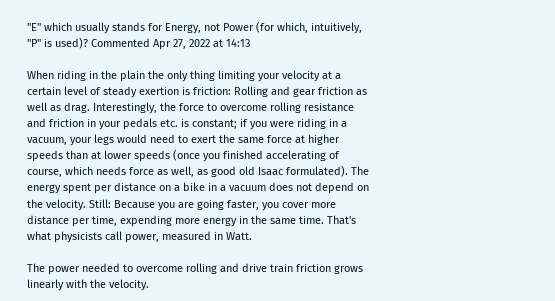"E" which usually stands for Energy, not Power (for which, intuitively, "P" is used)? Commented Apr 27, 2022 at 14:13

When riding in the plain the only thing limiting your velocity at a certain level of steady exertion is friction: Rolling and gear friction as well as drag. Interestingly, the force to overcome rolling resistance and friction in your pedals etc. is constant; if you were riding in a vacuum, your legs would need to exert the same force at higher speeds than at lower speeds (once you finished accelerating of course, which needs force as well, as good old Isaac formulated). The energy spent per distance on a bike in a vacuum does not depend on the velocity. Still: Because you are going faster, you cover more distance per time, expending more energy in the same time. That's what physicists call power, measured in Watt.

The power needed to overcome rolling and drive train friction grows linearly with the velocity.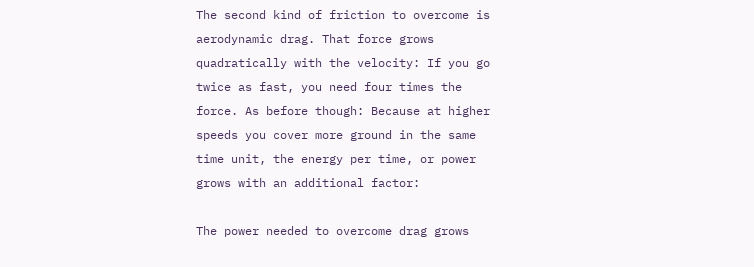The second kind of friction to overcome is aerodynamic drag. That force grows quadratically with the velocity: If you go twice as fast, you need four times the force. As before though: Because at higher speeds you cover more ground in the same time unit, the energy per time, or power grows with an additional factor:

The power needed to overcome drag grows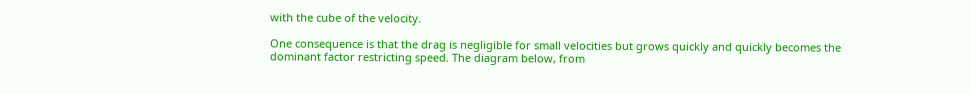with the cube of the velocity.

One consequence is that the drag is negligible for small velocities but grows quickly and quickly becomes the dominant factor restricting speed. The diagram below, from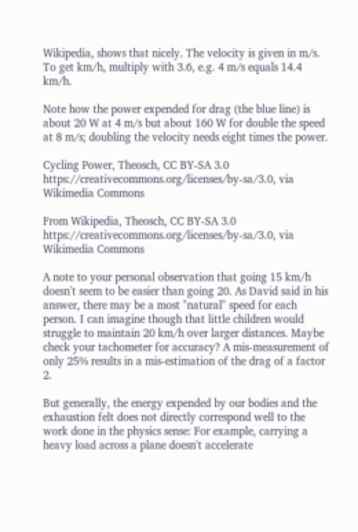Wikipedia, shows that nicely. The velocity is given in m/s. To get km/h, multiply with 3.6, e.g. 4 m/s equals 14.4 km/h.

Note how the power expended for drag (the blue line) is about 20 W at 4 m/s but about 160 W for double the speed at 8 m/s; doubling the velocity needs eight times the power.

Cycling Power, Theosch, CC BY-SA 3.0 https://creativecommons.org/licenses/by-sa/3.0, via Wikimedia Commons

From Wikipedia, Theosch, CC BY-SA 3.0 https://creativecommons.org/licenses/by-sa/3.0, via Wikimedia Commons

A note to your personal observation that going 15 km/h doesn't seem to be easier than going 20. As David said in his answer, there may be a most "natural" speed for each person. I can imagine though that little children would struggle to maintain 20 km/h over larger distances. Maybe check your tachometer for accuracy? A mis-measurement of only 25% results in a mis-estimation of the drag of a factor 2.

But generally, the energy expended by our bodies and the exhaustion felt does not directly correspond well to the work done in the physics sense: For example, carrying a heavy load across a plane doesn't accelerate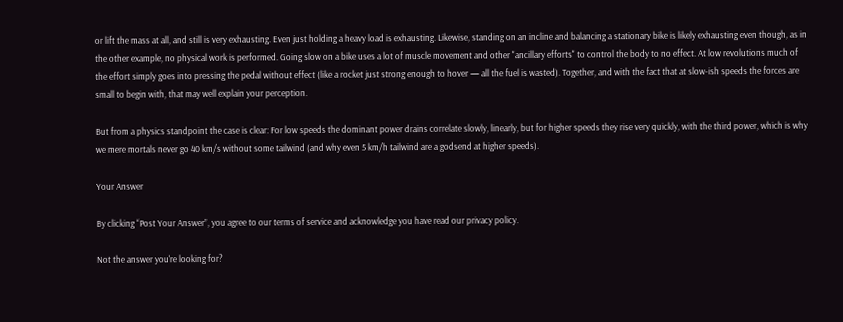or lift the mass at all, and still is very exhausting. Even just holding a heavy load is exhausting. Likewise, standing on an incline and balancing a stationary bike is likely exhausting even though, as in the other example, no physical work is performed. Going slow on a bike uses a lot of muscle movement and other "ancillary efforts" to control the body to no effect. At low revolutions much of the effort simply goes into pressing the pedal without effect (like a rocket just strong enough to hover — all the fuel is wasted). Together, and with the fact that at slow-ish speeds the forces are small to begin with, that may well explain your perception.

But from a physics standpoint the case is clear: For low speeds the dominant power drains correlate slowly, linearly, but for higher speeds they rise very quickly, with the third power, which is why we mere mortals never go 40 km/s without some tailwind (and why even 5 km/h tailwind are a godsend at higher speeds).

Your Answer

By clicking “Post Your Answer”, you agree to our terms of service and acknowledge you have read our privacy policy.

Not the answer you're looking for?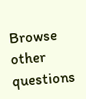Browse other questions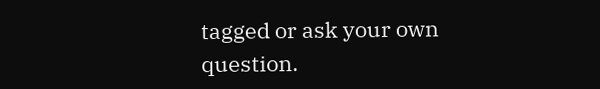tagged or ask your own question.